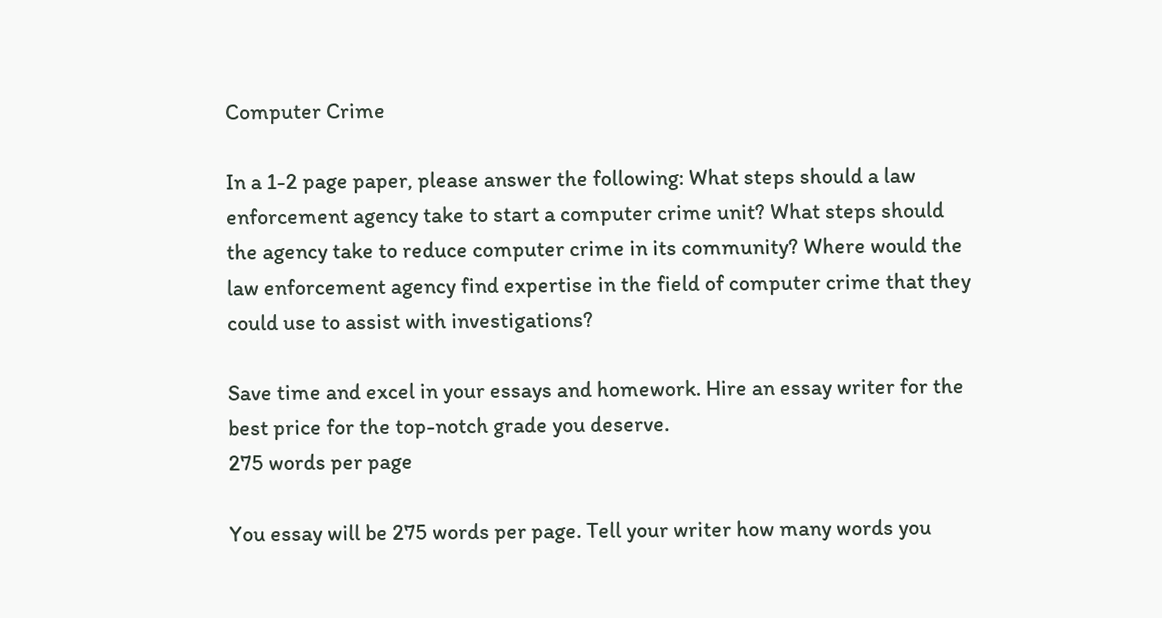Computer Crime

In a 1-2 page paper, please answer the following: What steps should a law enforcement agency take to start a computer crime unit? What steps should the agency take to reduce computer crime in its community? Where would the law enforcement agency find expertise in the field of computer crime that they could use to assist with investigations?

Save time and excel in your essays and homework. Hire an essay writer for the best price for the top-notch grade you deserve.
275 words per page

You essay will be 275 words per page. Tell your writer how many words you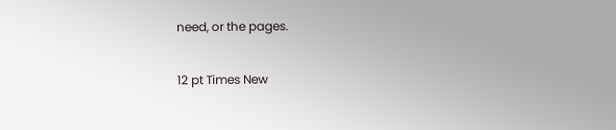need, or the pages.

12 pt Times New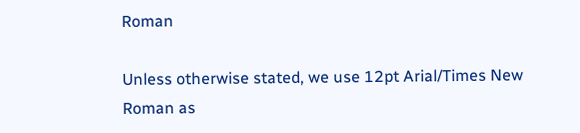Roman

Unless otherwise stated, we use 12pt Arial/Times New Roman as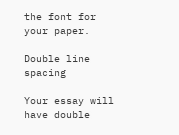the font for your paper.

Double line spacing

Your essay will have double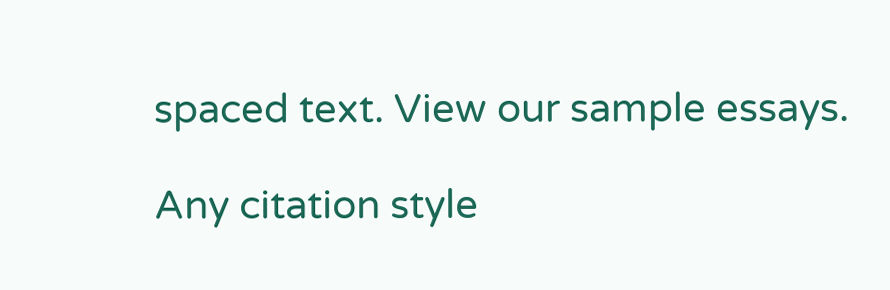spaced text. View our sample essays.

Any citation style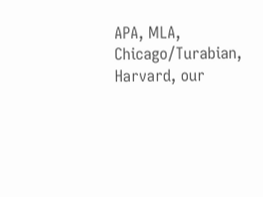APA, MLA, Chicago/Turabian, Harvard, our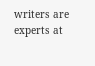writers are experts at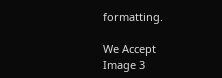formatting.

We Accept
Image 3